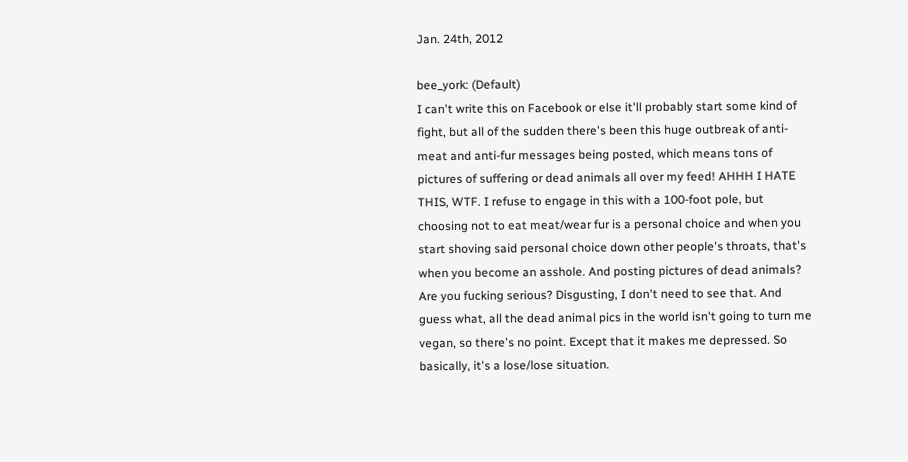Jan. 24th, 2012

bee_york: (Default)
I can't write this on Facebook or else it'll probably start some kind of fight, but all of the sudden there's been this huge outbreak of anti-meat and anti-fur messages being posted, which means tons of pictures of suffering or dead animals all over my feed! AHHH I HATE THIS, WTF. I refuse to engage in this with a 100-foot pole, but choosing not to eat meat/wear fur is a personal choice and when you start shoving said personal choice down other people's throats, that's when you become an asshole. And posting pictures of dead animals? Are you fucking serious? Disgusting, I don't need to see that. And guess what, all the dead animal pics in the world isn't going to turn me vegan, so there's no point. Except that it makes me depressed. So basically, it's a lose/lose situation.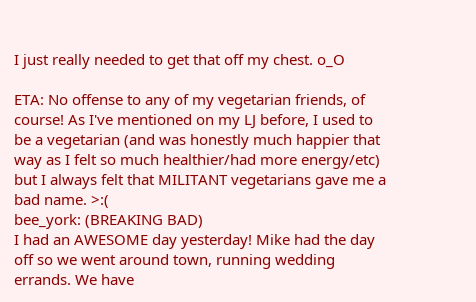I just really needed to get that off my chest. o_O

ETA: No offense to any of my vegetarian friends, of course! As I've mentioned on my LJ before, I used to be a vegetarian (and was honestly much happier that way as I felt so much healthier/had more energy/etc) but I always felt that MILITANT vegetarians gave me a bad name. >:(
bee_york: (BREAKING BAD)
I had an AWESOME day yesterday! Mike had the day off so we went around town, running wedding errands. We have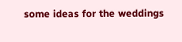some ideas for the weddings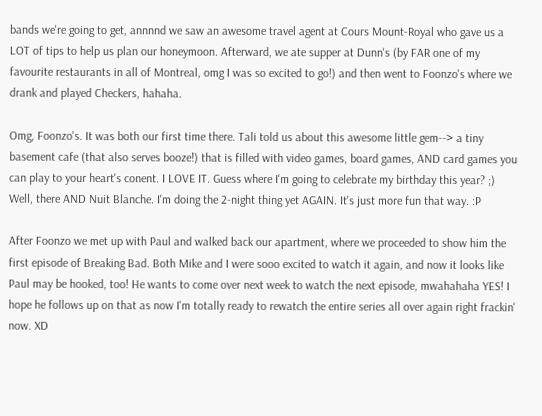bands we're going to get, annnnd we saw an awesome travel agent at Cours Mount-Royal who gave us a LOT of tips to help us plan our honeymoon. Afterward, we ate supper at Dunn's (by FAR one of my favourite restaurants in all of Montreal, omg I was so excited to go!) and then went to Foonzo's where we drank and played Checkers, hahaha.

Omg, Foonzo's. It was both our first time there. Tali told us about this awesome little gem--> a tiny basement cafe (that also serves booze!) that is filled with video games, board games, AND card games you can play to your heart's conent. I LOVE IT. Guess where I'm going to celebrate my birthday this year? ;) Well, there AND Nuit Blanche. I'm doing the 2-night thing yet AGAIN. It's just more fun that way. :P

After Foonzo we met up with Paul and walked back our apartment, where we proceeded to show him the first episode of Breaking Bad. Both Mike and I were sooo excited to watch it again, and now it looks like Paul may be hooked, too! He wants to come over next week to watch the next episode, mwahahaha YES! I hope he follows up on that as now I'm totally ready to rewatch the entire series all over again right frackin' now. XD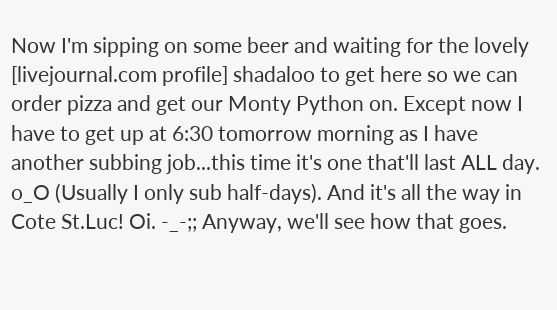Now I'm sipping on some beer and waiting for the lovely [livejournal.com profile] shadaloo to get here so we can order pizza and get our Monty Python on. Except now I have to get up at 6:30 tomorrow morning as I have another subbing job...this time it's one that'll last ALL day. o_O (Usually I only sub half-days). And it's all the way in Cote St.Luc! Oi. -_-;; Anyway, we'll see how that goes.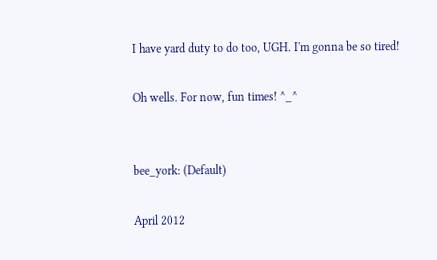I have yard duty to do too, UGH. I'm gonna be so tired!

Oh wells. For now, fun times! ^_^


bee_york: (Default)

April 2012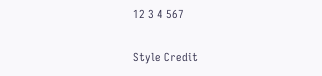12 3 4 567

Style Credit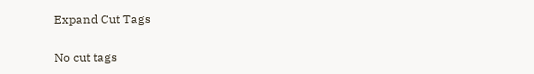Expand Cut Tags

No cut tags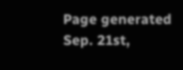Page generated Sep. 21st,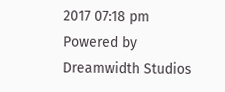2017 07:18 pm
Powered by Dreamwidth Studios